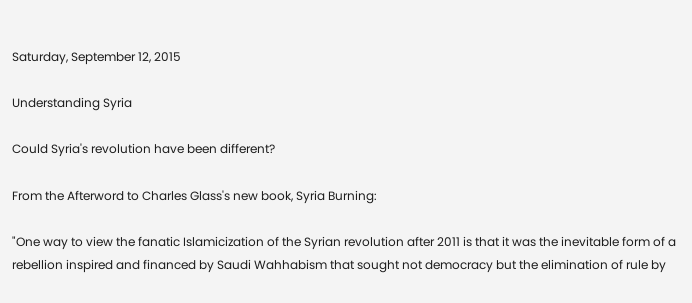Saturday, September 12, 2015

Understanding Syria

Could Syria's revolution have been different?

From the Afterword to Charles Glass's new book, Syria Burning:

"One way to view the fanatic Islamicization of the Syrian revolution after 2011 is that it was the inevitable form of a rebellion inspired and financed by Saudi Wahhabism that sought not democracy but the elimination of rule by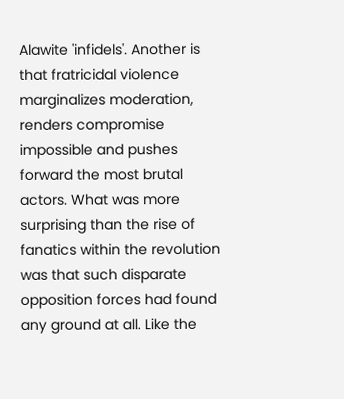Alawite 'infidels'. Another is that fratricidal violence marginalizes moderation, renders compromise impossible and pushes forward the most brutal actors. What was more surprising than the rise of fanatics within the revolution was that such disparate opposition forces had found any ground at all. Like the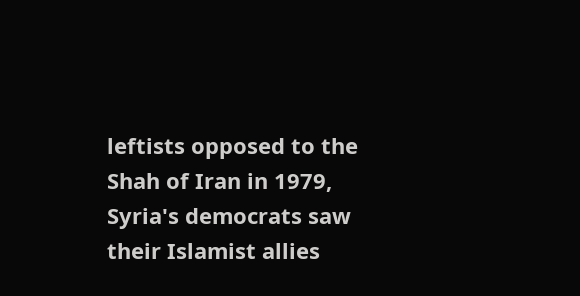leftists opposed to the Shah of Iran in 1979, Syria's democrats saw their Islamist allies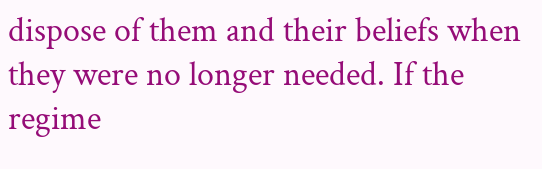dispose of them and their beliefs when they were no longer needed. If the regime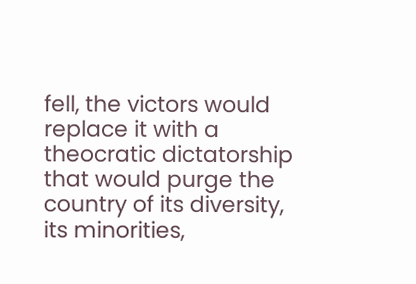fell, the victors would replace it with a theocratic dictatorship that would purge the country of its diversity, its minorities,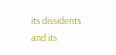its dissidents and its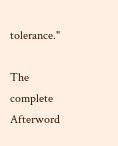tolerance."

The complete Afterword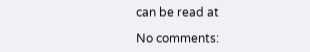can be read at

No comments: